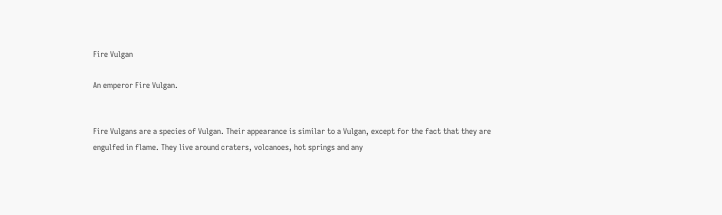Fire Vulgan

An emperor Fire Vulgan.


Fire Vulgans are a species of Vulgan. Their appearance is similar to a Vulgan, except for the fact that they are engulfed in flame. They live around craters, volcanoes, hot springs and any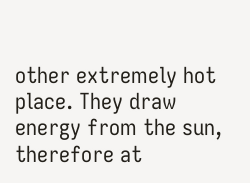other extremely hot place. They draw energy from the sun, therefore at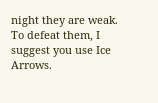night they are weak. To defeat them, I suggest you use Ice Arrows.